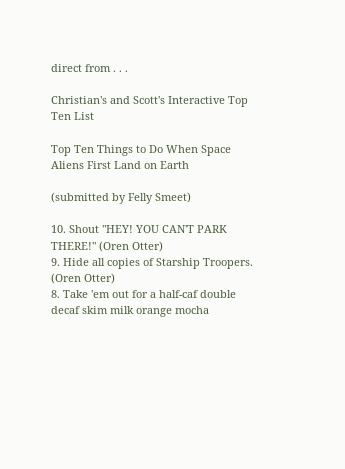direct from . . .

Christian's and Scott's Interactive Top Ten List

Top Ten Things to Do When Space Aliens First Land on Earth

(submitted by Felly Smeet)

10. Shout "HEY! YOU CAN'T PARK THERE!" (Oren Otter)
9. Hide all copies of Starship Troopers. (Oren Otter)
8. Take 'em out for a half-caf double decaf skim milk orange mocha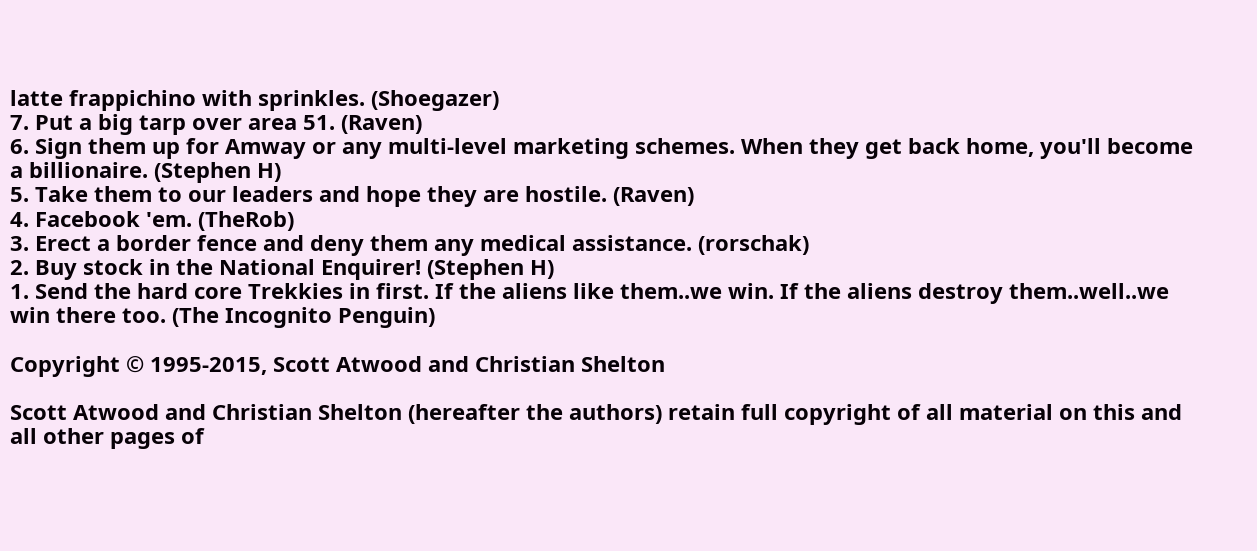latte frappichino with sprinkles. (Shoegazer)
7. Put a big tarp over area 51. (Raven)
6. Sign them up for Amway or any multi-level marketing schemes. When they get back home, you'll become a billionaire. (Stephen H)
5. Take them to our leaders and hope they are hostile. (Raven)
4. Facebook 'em. (TheRob)
3. Erect a border fence and deny them any medical assistance. (rorschak)
2. Buy stock in the National Enquirer! (Stephen H)
1. Send the hard core Trekkies in first. If the aliens like them..we win. If the aliens destroy them..well..we win there too. (The Incognito Penguin)

Copyright © 1995-2015, Scott Atwood and Christian Shelton

Scott Atwood and Christian Shelton (hereafter the authors) retain full copyright of all material on this and all other pages of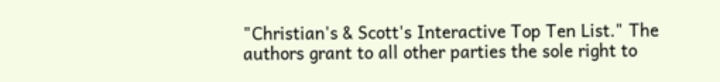"Christian's & Scott's Interactive Top Ten List." The authors grant to all other parties the sole right to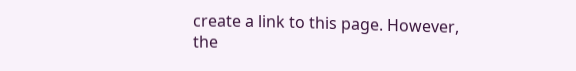create a link to this page. However, the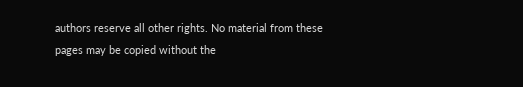authors reserve all other rights. No material from these pages may be copied without the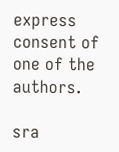express consent of one of the authors.

sra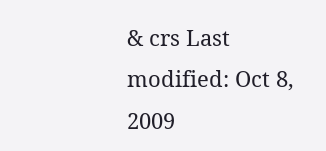& crs Last modified: Oct 8, 2009